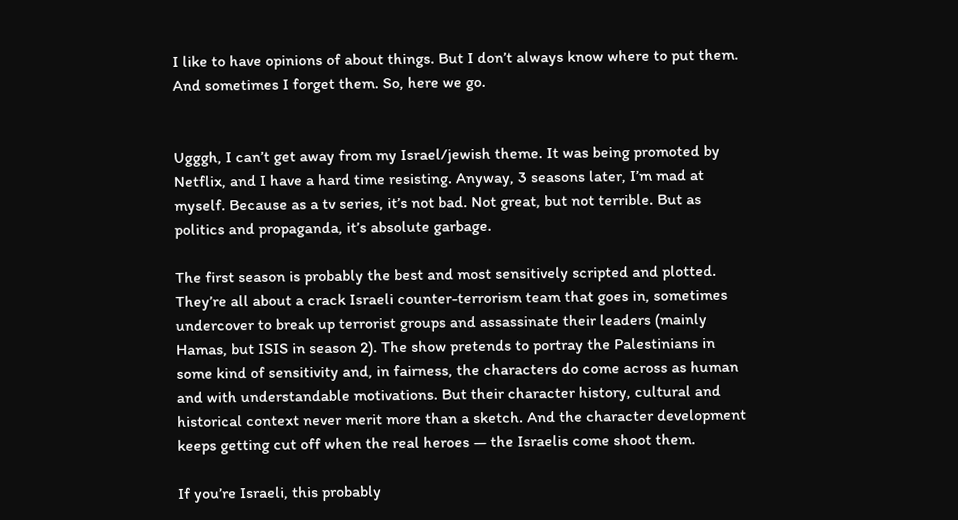I like to have opinions of about things. But I don’t always know where to put them. And sometimes I forget them. So, here we go.


Ugggh, I can’t get away from my Israel/jewish theme. It was being promoted by Netflix, and I have a hard time resisting. Anyway, 3 seasons later, I’m mad at myself. Because as a tv series, it’s not bad. Not great, but not terrible. But as politics and propaganda, it’s absolute garbage.

The first season is probably the best and most sensitively scripted and plotted. They’re all about a crack Israeli counter-terrorism team that goes in, sometimes undercover to break up terrorist groups and assassinate their leaders (mainly Hamas, but ISIS in season 2). The show pretends to portray the Palestinians in some kind of sensitivity and, in fairness, the characters do come across as human and with understandable motivations. But their character history, cultural and historical context never merit more than a sketch. And the character development keeps getting cut off when the real heroes — the Israelis come shoot them.

If you’re Israeli, this probably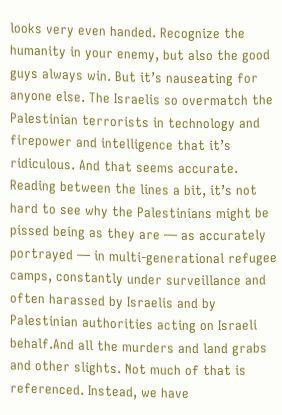looks very even handed. Recognize the humanity in your enemy, but also the good guys always win. But it’s nauseating for anyone else. The Israelis so overmatch the Palestinian terrorists in technology and firepower and intelligence that it’s ridiculous. And that seems accurate. Reading between the lines a bit, it’s not hard to see why the Palestinians might be pissed being as they are — as accurately portrayed — in multi-generational refugee camps, constantly under surveillance and often harassed by Israelis and by Palestinian authorities acting on Israeli behalf.And all the murders and land grabs and other slights. Not much of that is referenced. Instead, we have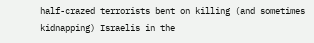half-crazed terrorists bent on killing (and sometimes kidnapping) Israelis in the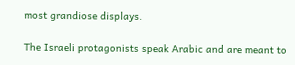most grandiose displays.

The Israeli protagonists speak Arabic and are meant to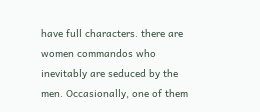have full characters. there are women commandos who inevitably are seduced by the men. Occasionally, one of them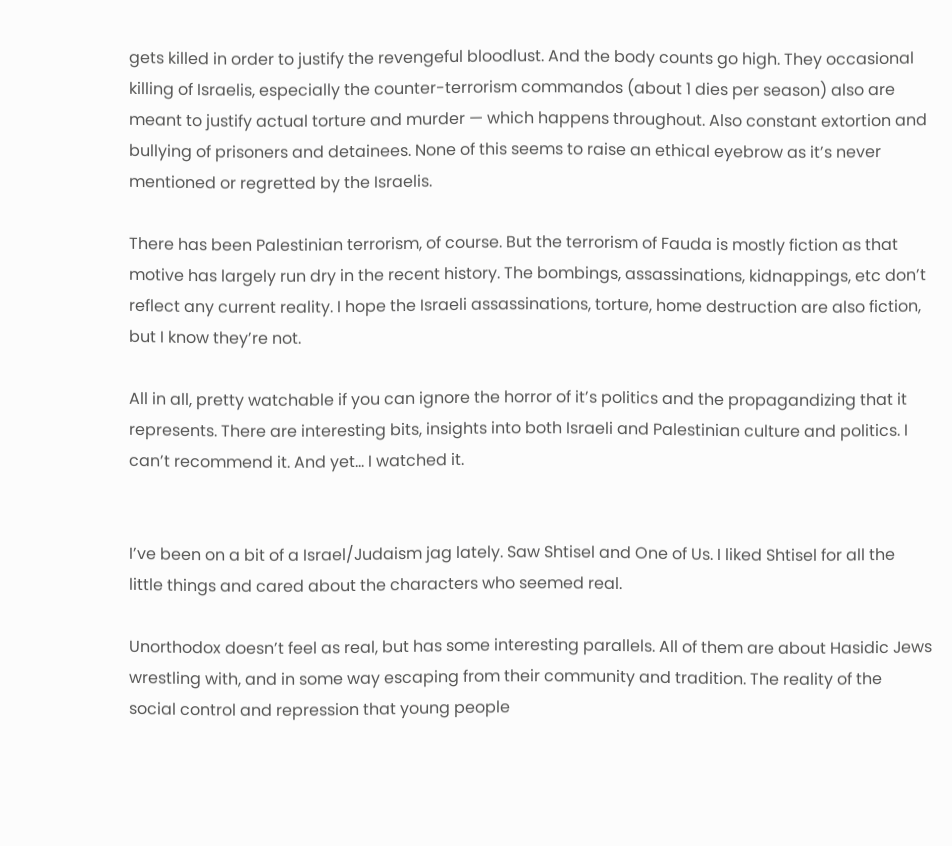gets killed in order to justify the revengeful bloodlust. And the body counts go high. They occasional killing of Israelis, especially the counter-terrorism commandos (about 1 dies per season) also are meant to justify actual torture and murder — which happens throughout. Also constant extortion and bullying of prisoners and detainees. None of this seems to raise an ethical eyebrow as it’s never mentioned or regretted by the Israelis.

There has been Palestinian terrorism, of course. But the terrorism of Fauda is mostly fiction as that motive has largely run dry in the recent history. The bombings, assassinations, kidnappings, etc don’t reflect any current reality. I hope the Israeli assassinations, torture, home destruction are also fiction, but I know they’re not.

All in all, pretty watchable if you can ignore the horror of it’s politics and the propagandizing that it represents. There are interesting bits, insights into both Israeli and Palestinian culture and politics. I can’t recommend it. And yet… I watched it.


I’ve been on a bit of a Israel/Judaism jag lately. Saw Shtisel and One of Us. I liked Shtisel for all the little things and cared about the characters who seemed real.

Unorthodox doesn’t feel as real, but has some interesting parallels. All of them are about Hasidic Jews wrestling with, and in some way escaping from their community and tradition. The reality of the social control and repression that young people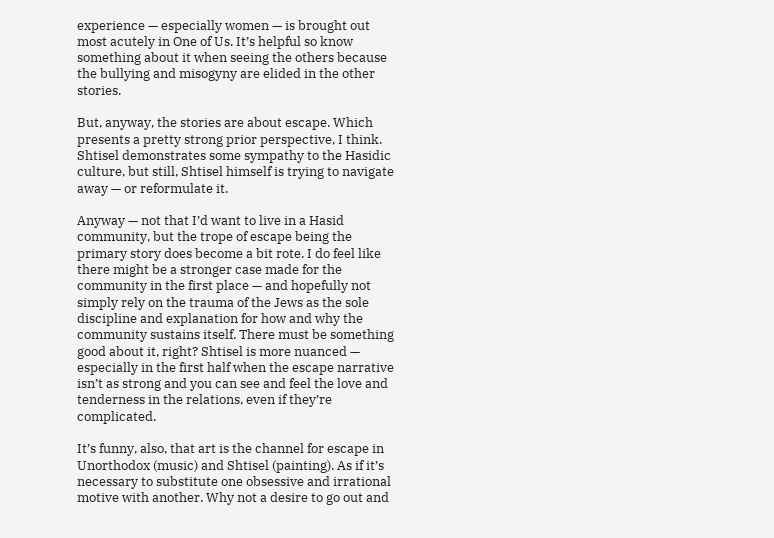experience — especially women — is brought out most acutely in One of Us. It’s helpful so know something about it when seeing the others because the bullying and misogyny are elided in the other stories.

But, anyway, the stories are about escape. Which presents a pretty strong prior perspective, I think. Shtisel demonstrates some sympathy to the Hasidic culture, but still, Shtisel himself is trying to navigate away — or reformulate it.

Anyway — not that I’d want to live in a Hasid community, but the trope of escape being the primary story does become a bit rote. I do feel like there might be a stronger case made for the community in the first place — and hopefully not simply rely on the trauma of the Jews as the sole discipline and explanation for how and why the community sustains itself. There must be something good about it, right? Shtisel is more nuanced — especially in the first half when the escape narrative isn’t as strong and you can see and feel the love and tenderness in the relations, even if they’re complicated.

It’s funny, also, that art is the channel for escape in Unorthodox (music) and Shtisel (painting). As if it’s necessary to substitute one obsessive and irrational motive with another. Why not a desire to go out and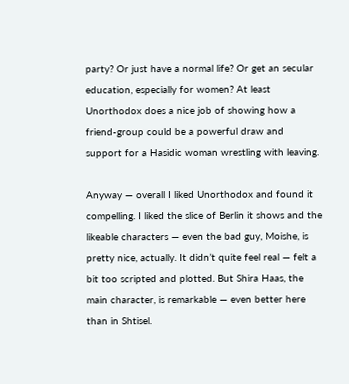party? Or just have a normal life? Or get an secular education, especially for women? At least Unorthodox does a nice job of showing how a friend-group could be a powerful draw and support for a Hasidic woman wrestling with leaving.

Anyway — overall I liked Unorthodox and found it compelling. I liked the slice of Berlin it shows and the likeable characters — even the bad guy, Moishe, is pretty nice, actually. It didn’t quite feel real — felt a bit too scripted and plotted. But Shira Haas, the main character, is remarkable — even better here than in Shtisel.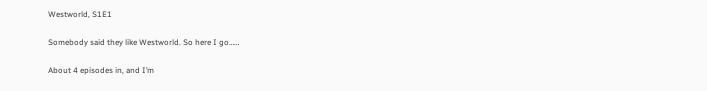Westworld, S1E1

Somebody said they like Westworld. So here I go……

About 4 episodes in, and I’m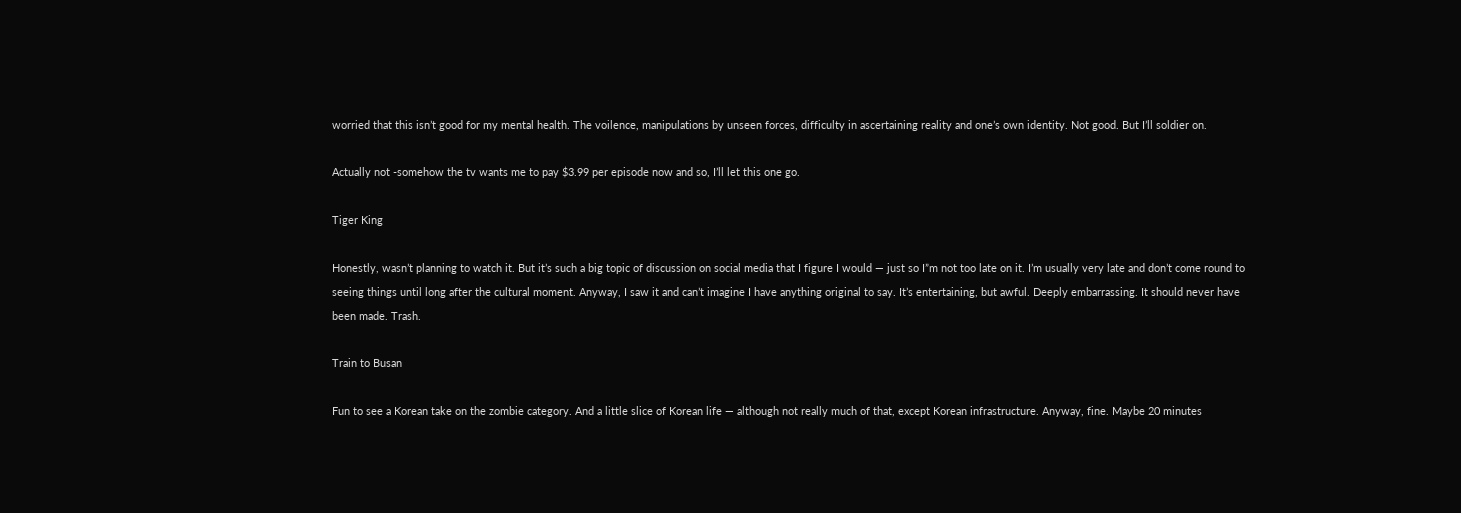worried that this isn’t good for my mental health. The voilence, manipulations by unseen forces, difficulty in ascertaining reality and one’s own identity. Not good. But I’ll soldier on.

Actually not -somehow the tv wants me to pay $3.99 per episode now and so, I’ll let this one go.

Tiger King

Honestly, wasn’t planning to watch it. But it’s such a big topic of discussion on social media that I figure I would — just so I”m not too late on it. I’m usually very late and don’t come round to seeing things until long after the cultural moment. Anyway, I saw it and can’t imagine I have anything original to say. It’s entertaining, but awful. Deeply embarrassing. It should never have been made. Trash.

Train to Busan

Fun to see a Korean take on the zombie category. And a little slice of Korean life — although not really much of that, except Korean infrastructure. Anyway, fine. Maybe 20 minutes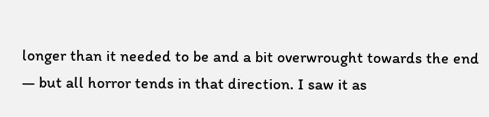longer than it needed to be and a bit overwrought towards the end — but all horror tends in that direction. I saw it as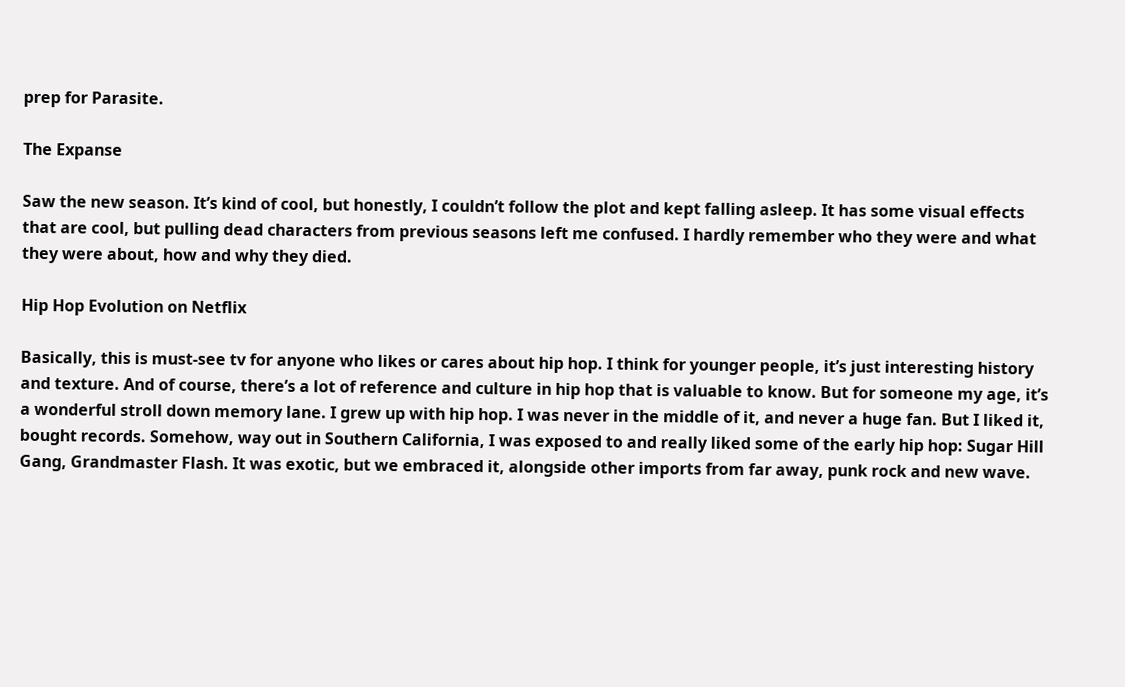prep for Parasite.

The Expanse

Saw the new season. It’s kind of cool, but honestly, I couldn’t follow the plot and kept falling asleep. It has some visual effects that are cool, but pulling dead characters from previous seasons left me confused. I hardly remember who they were and what they were about, how and why they died.

Hip Hop Evolution on Netflix

Basically, this is must-see tv for anyone who likes or cares about hip hop. I think for younger people, it’s just interesting history and texture. And of course, there’s a lot of reference and culture in hip hop that is valuable to know. But for someone my age, it’s a wonderful stroll down memory lane. I grew up with hip hop. I was never in the middle of it, and never a huge fan. But I liked it, bought records. Somehow, way out in Southern California, I was exposed to and really liked some of the early hip hop: Sugar Hill Gang, Grandmaster Flash. It was exotic, but we embraced it, alongside other imports from far away, punk rock and new wave.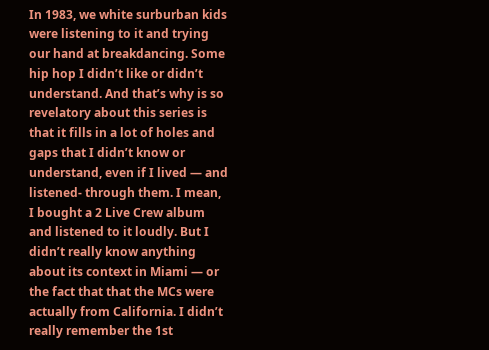In 1983, we white surburban kids were listening to it and trying our hand at breakdancing. Some hip hop I didn’t like or didn’t understand. And that’s why is so revelatory about this series is that it fills in a lot of holes and gaps that I didn’t know or understand, even if I lived — and listened- through them. I mean, I bought a 2 Live Crew album and listened to it loudly. But I didn’t really know anything about its context in Miami — or the fact that that the MCs were actually from California. I didn’t really remember the 1st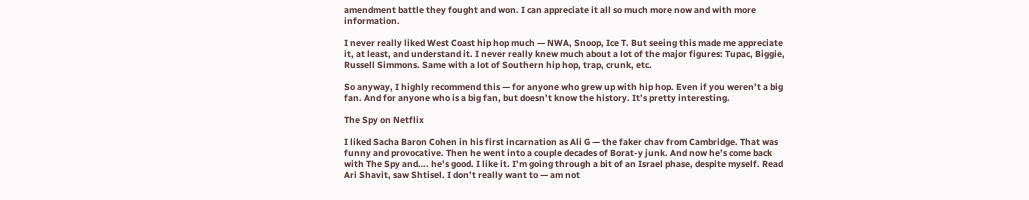amendment battle they fought and won. I can appreciate it all so much more now and with more information.

I never really liked West Coast hip hop much — NWA, Snoop, Ice T. But seeing this made me appreciate it, at least, and understand it. I never really knew much about a lot of the major figures: Tupac, Biggie, Russell Simmons. Same with a lot of Southern hip hop, trap, crunk, etc.

So anyway, I highly recommend this — for anyone who grew up with hip hop. Even if you weren’t a big fan. And for anyone who is a big fan, but doesn’t know the history. It’s pretty interesting.

The Spy on Netflix

I liked Sacha Baron Cohen in his first incarnation as Ali G — the faker chav from Cambridge. That was funny and provocative. Then he went into a couple decades of Borat-y junk. And now he’s come back with The Spy and…. he’s good. I like it. I’m going through a bit of an Israel phase, despite myself. Read Ari Shavit, saw Shtisel. I don’t really want to — am not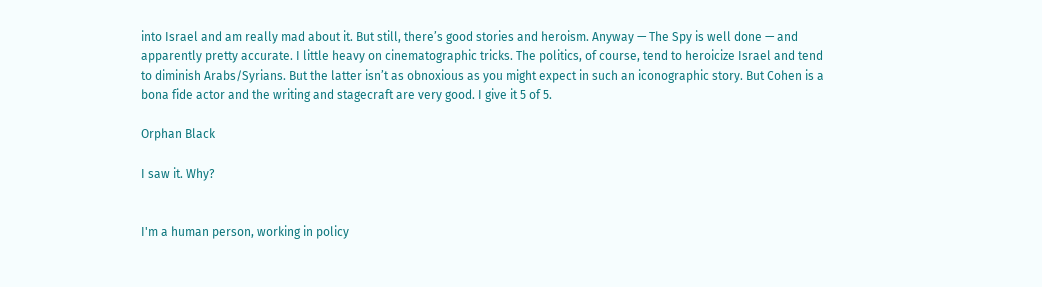into Israel and am really mad about it. But still, there’s good stories and heroism. Anyway — The Spy is well done — and apparently pretty accurate. I little heavy on cinematographic tricks. The politics, of course, tend to heroicize Israel and tend to diminish Arabs/Syrians. But the latter isn’t as obnoxious as you might expect in such an iconographic story. But Cohen is a bona fide actor and the writing and stagecraft are very good. I give it 5 of 5.

Orphan Black

I saw it. Why?


I'm a human person, working in policy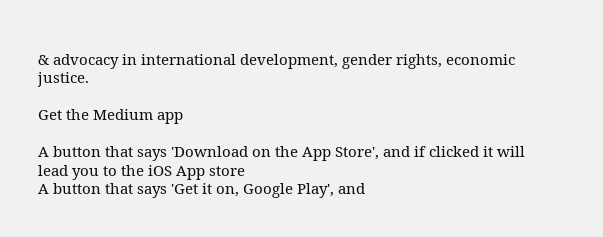& advocacy in international development, gender rights, economic justice.

Get the Medium app

A button that says 'Download on the App Store', and if clicked it will lead you to the iOS App store
A button that says 'Get it on, Google Play', and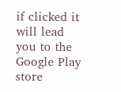if clicked it will lead you to the Google Play store